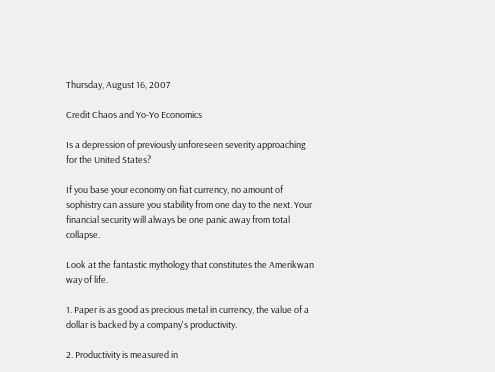Thursday, August 16, 2007

Credit Chaos and Yo-Yo Economics

Is a depression of previously unforeseen severity approaching for the United States?

If you base your economy on fiat currency, no amount of sophistry can assure you stability from one day to the next. Your financial security will always be one panic away from total collapse.

Look at the fantastic mythology that constitutes the Amerikwan way of life.

1. Paper is as good as precious metal in currency, the value of a dollar is backed by a company's productivity.

2. Productivity is measured in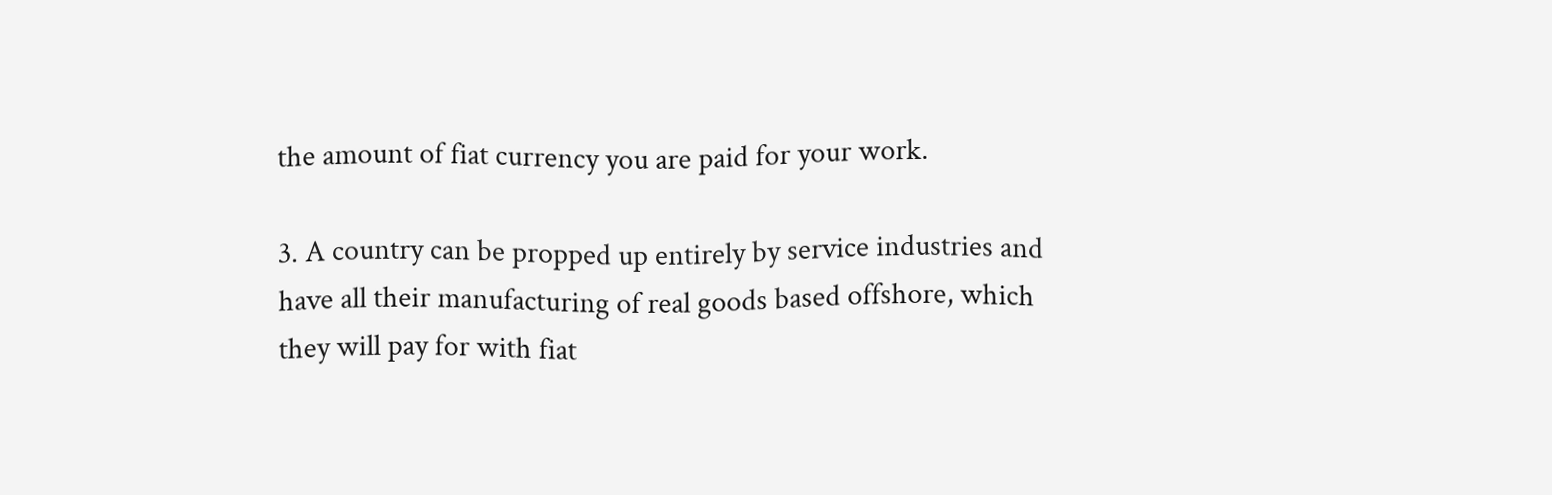the amount of fiat currency you are paid for your work.

3. A country can be propped up entirely by service industries and have all their manufacturing of real goods based offshore, which they will pay for with fiat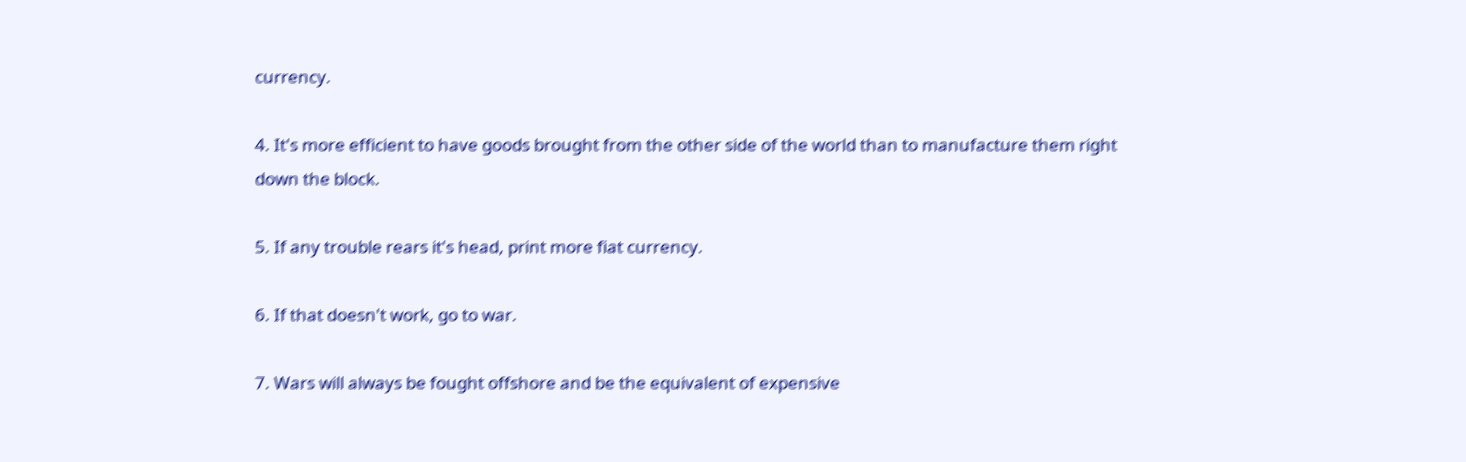currency.

4. It's more efficient to have goods brought from the other side of the world than to manufacture them right down the block.

5. If any trouble rears it's head, print more fiat currency.

6. If that doesn't work, go to war.

7. Wars will always be fought offshore and be the equivalent of expensive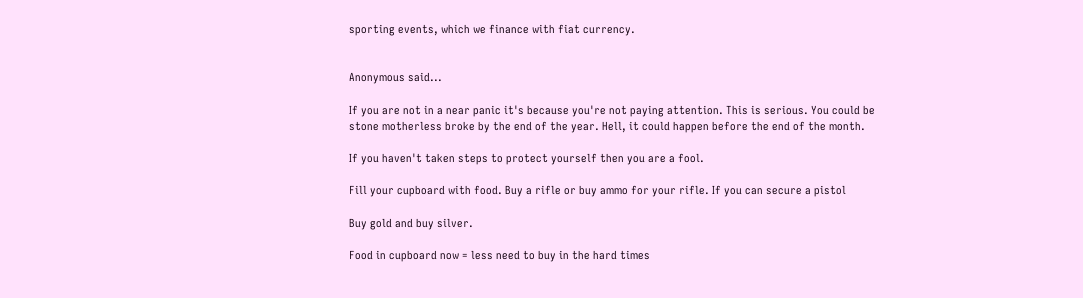sporting events, which we finance with fiat currency.


Anonymous said...

If you are not in a near panic it's because you're not paying attention. This is serious. You could be stone motherless broke by the end of the year. Hell, it could happen before the end of the month.

If you haven't taken steps to protect yourself then you are a fool.

Fill your cupboard with food. Buy a rifle or buy ammo for your rifle. If you can secure a pistol

Buy gold and buy silver.

Food in cupboard now = less need to buy in the hard times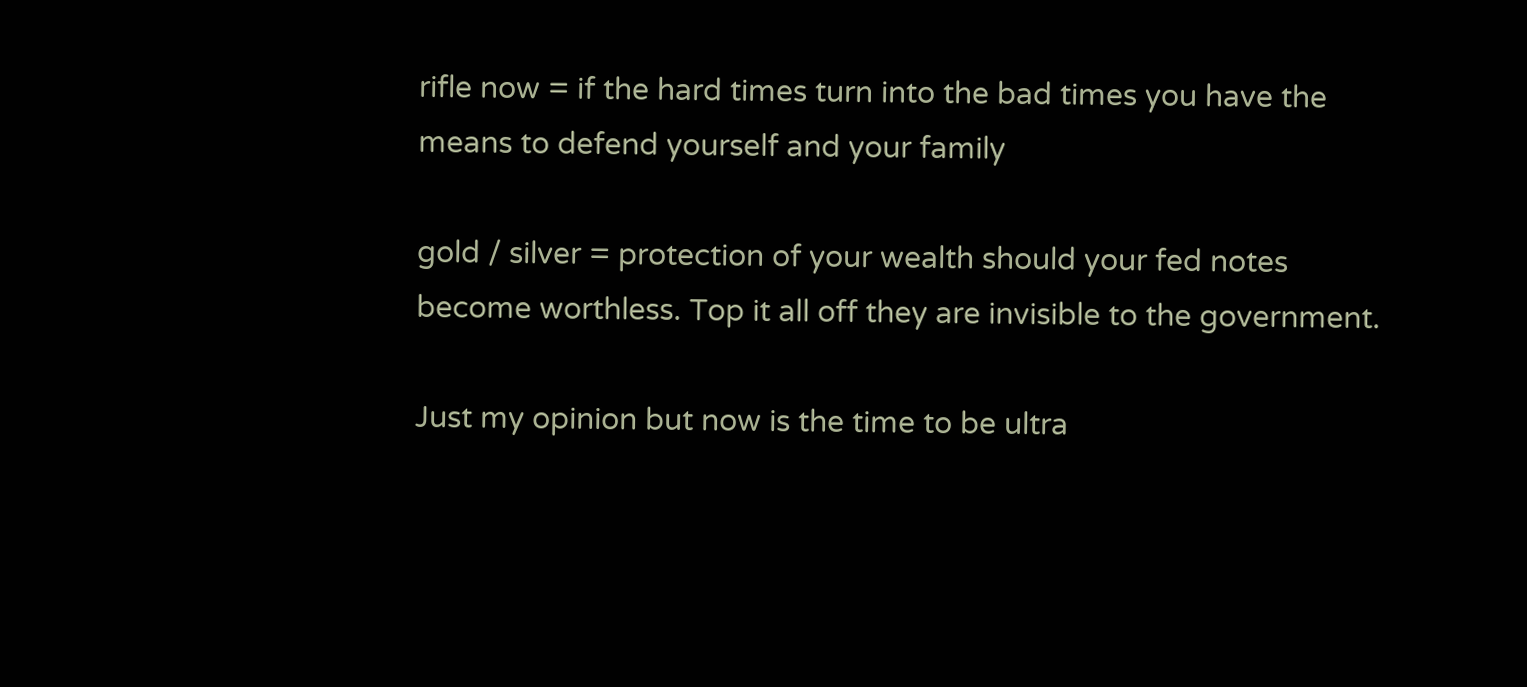rifle now = if the hard times turn into the bad times you have the means to defend yourself and your family

gold / silver = protection of your wealth should your fed notes become worthless. Top it all off they are invisible to the government.

Just my opinion but now is the time to be ultra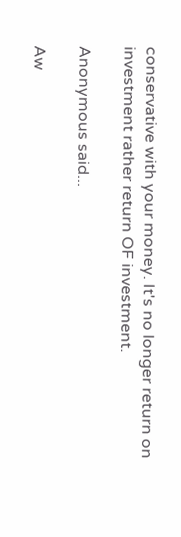conservative with your money. It's no longer return on investment rather return OF investment.

Anonymous said...

Aw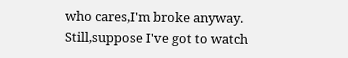who cares,I'm broke anyway. Still,suppose I've got to watch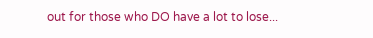out for those who DO have a lot to lose...